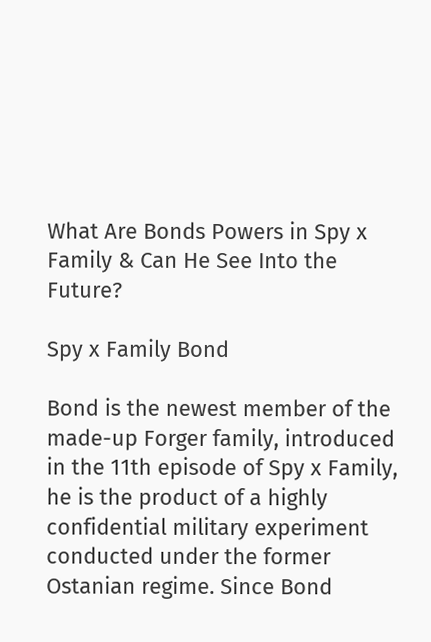What Are Bonds Powers in Spy x Family & Can He See Into the Future?

Spy x Family Bond

Bond is the newest member of the made-up Forger family, introduced in the 11th episode of Spy x Family, he is the product of a highly confidential military experiment conducted under the former Ostanian regime. Since Bond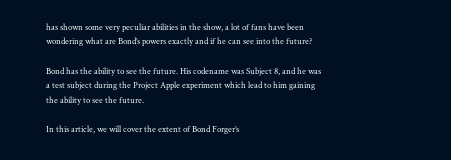has shown some very peculiar abilities in the show, a lot of fans have been wondering what are Bond’s powers exactly and if he can see into the future?

Bond has the ability to see the future. His codename was Subject 8, and he was a test subject during the Project Apple experiment which lead to him gaining the ability to see the future.

In this article, we will cover the extent of Bond Forger’s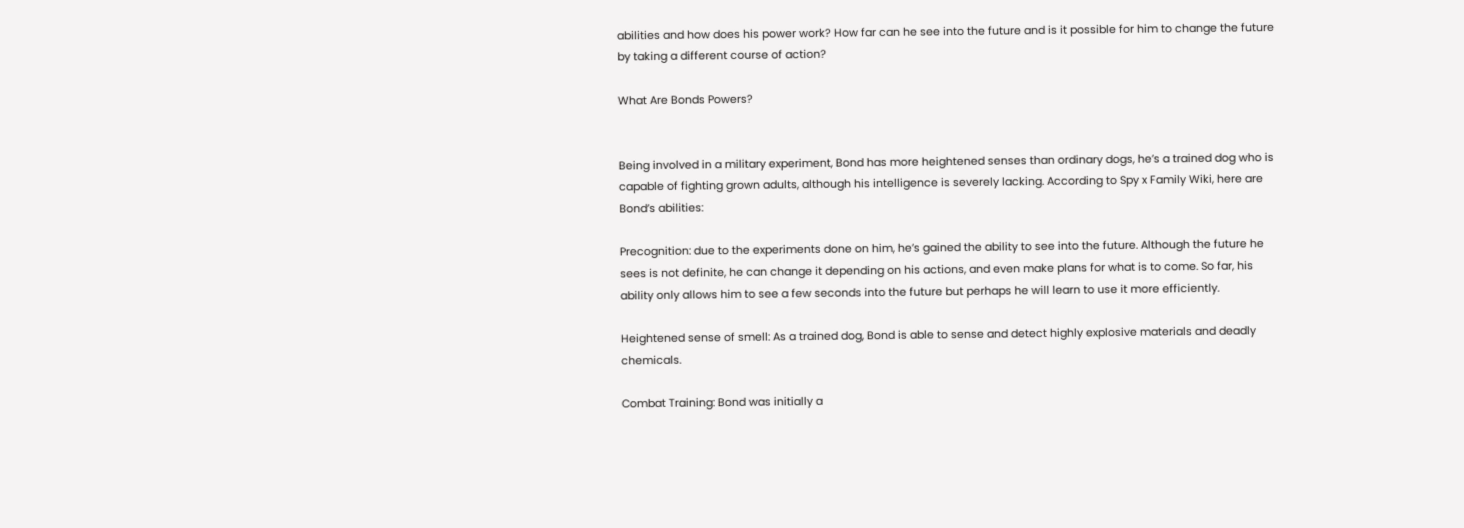abilities and how does his power work? How far can he see into the future and is it possible for him to change the future by taking a different course of action?

What Are Bonds Powers?


Being involved in a military experiment, Bond has more heightened senses than ordinary dogs, he’s a trained dog who is capable of fighting grown adults, although his intelligence is severely lacking. According to Spy x Family Wiki, here are Bond’s abilities:

Precognition: due to the experiments done on him, he’s gained the ability to see into the future. Although the future he sees is not definite, he can change it depending on his actions, and even make plans for what is to come. So far, his ability only allows him to see a few seconds into the future but perhaps he will learn to use it more efficiently.

Heightened sense of smell: As a trained dog, Bond is able to sense and detect highly explosive materials and deadly chemicals.

Combat Training: Bond was initially a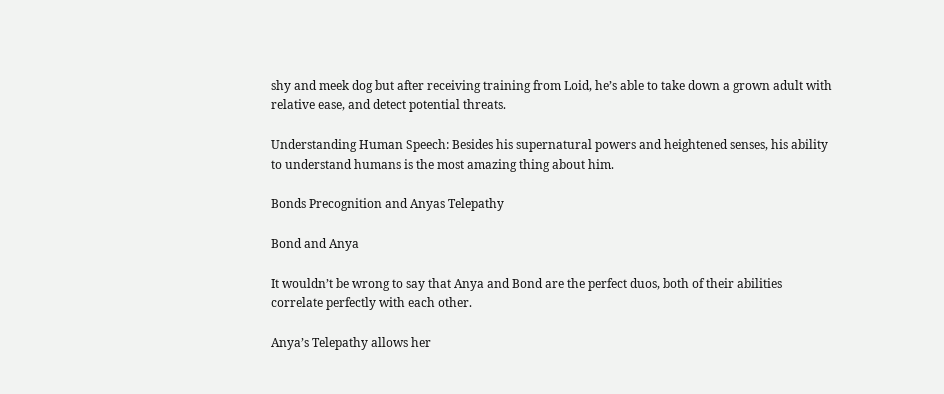shy and meek dog but after receiving training from Loid, he’s able to take down a grown adult with relative ease, and detect potential threats.

Understanding Human Speech: Besides his supernatural powers and heightened senses, his ability to understand humans is the most amazing thing about him.

Bonds Precognition and Anyas Telepathy

Bond and Anya

It wouldn’t be wrong to say that Anya and Bond are the perfect duos, both of their abilities correlate perfectly with each other.

Anya’s Telepathy allows her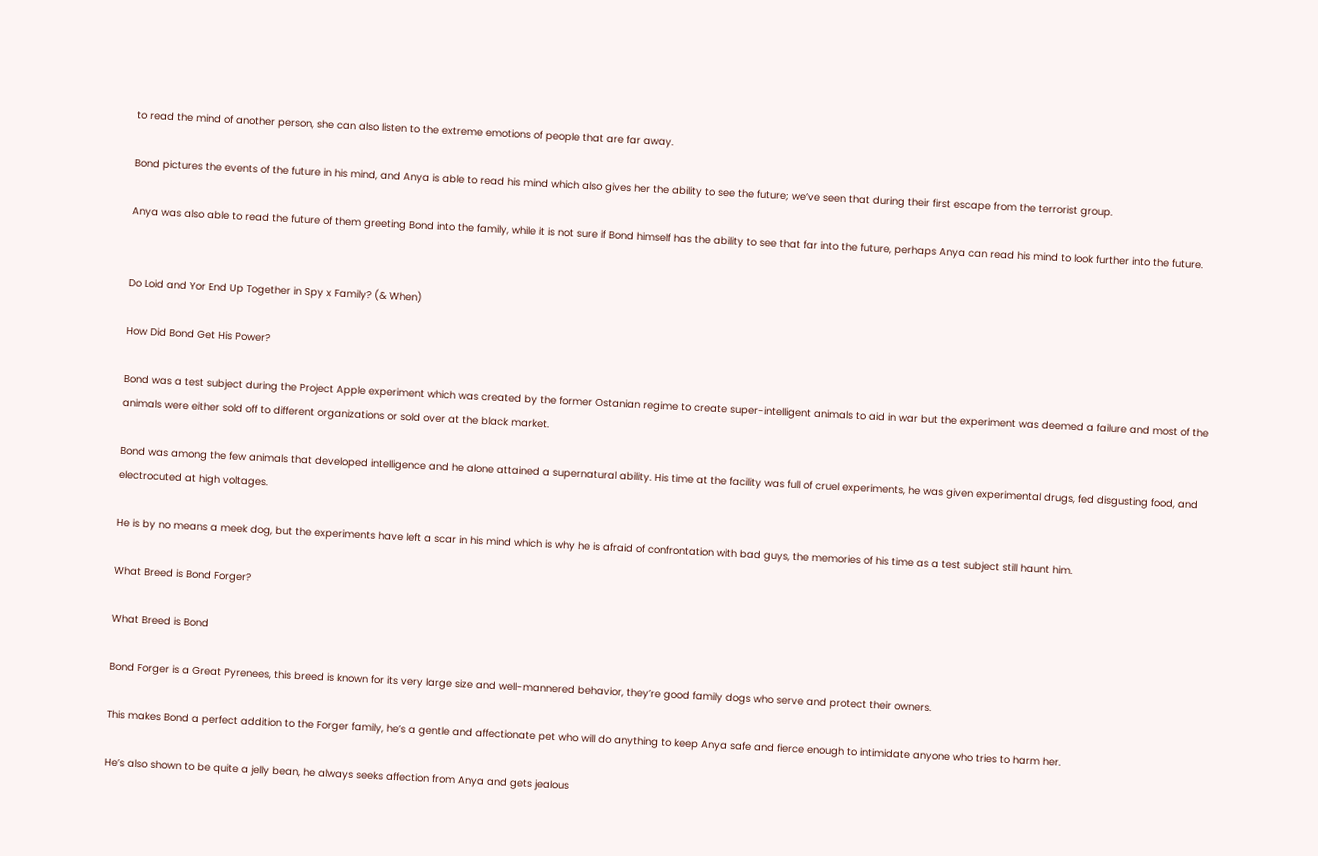to read the mind of another person, she can also listen to the extreme emotions of people that are far away.

Bond pictures the events of the future in his mind, and Anya is able to read his mind which also gives her the ability to see the future; we’ve seen that during their first escape from the terrorist group.

Anya was also able to read the future of them greeting Bond into the family, while it is not sure if Bond himself has the ability to see that far into the future, perhaps Anya can read his mind to look further into the future.


Do Loid and Yor End Up Together in Spy x Family? (& When)

How Did Bond Get His Power?

Bond was a test subject during the Project Apple experiment which was created by the former Ostanian regime to create super-intelligent animals to aid in war but the experiment was deemed a failure and most of the animals were either sold off to different organizations or sold over at the black market.

Bond was among the few animals that developed intelligence and he alone attained a supernatural ability. His time at the facility was full of cruel experiments, he was given experimental drugs, fed disgusting food, and electrocuted at high voltages.

He is by no means a meek dog, but the experiments have left a scar in his mind which is why he is afraid of confrontation with bad guys, the memories of his time as a test subject still haunt him.

What Breed is Bond Forger?

What Breed is Bond

Bond Forger is a Great Pyrenees, this breed is known for its very large size and well-mannered behavior, they’re good family dogs who serve and protect their owners.

This makes Bond a perfect addition to the Forger family, he’s a gentle and affectionate pet who will do anything to keep Anya safe and fierce enough to intimidate anyone who tries to harm her.

He’s also shown to be quite a jelly bean, he always seeks affection from Anya and gets jealous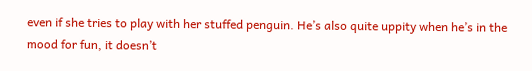even if she tries to play with her stuffed penguin. He’s also quite uppity when he’s in the mood for fun, it doesn’t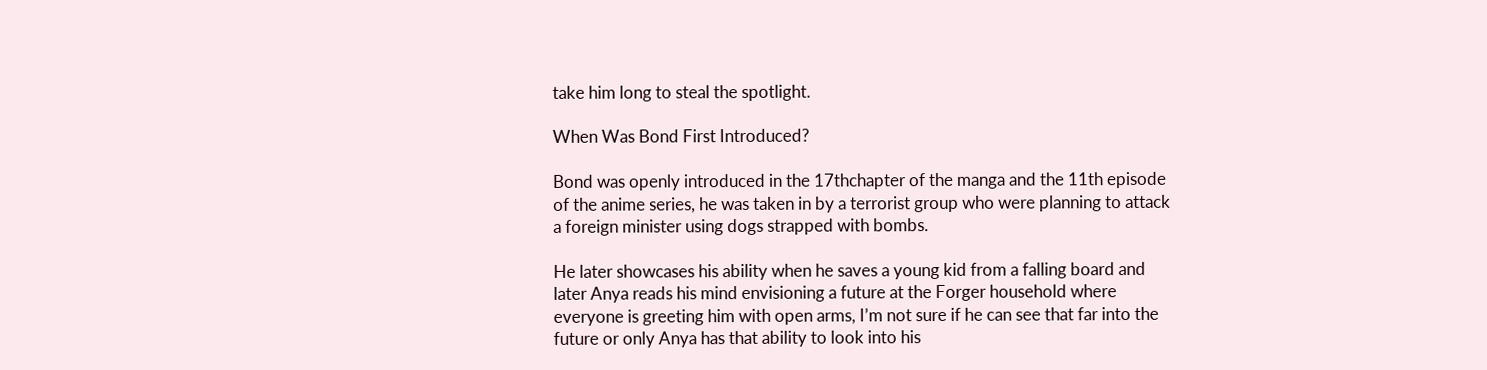take him long to steal the spotlight.

When Was Bond First Introduced?

Bond was openly introduced in the 17thchapter of the manga and the 11th episode of the anime series, he was taken in by a terrorist group who were planning to attack a foreign minister using dogs strapped with bombs.

He later showcases his ability when he saves a young kid from a falling board and later Anya reads his mind envisioning a future at the Forger household where everyone is greeting him with open arms, I’m not sure if he can see that far into the future or only Anya has that ability to look into his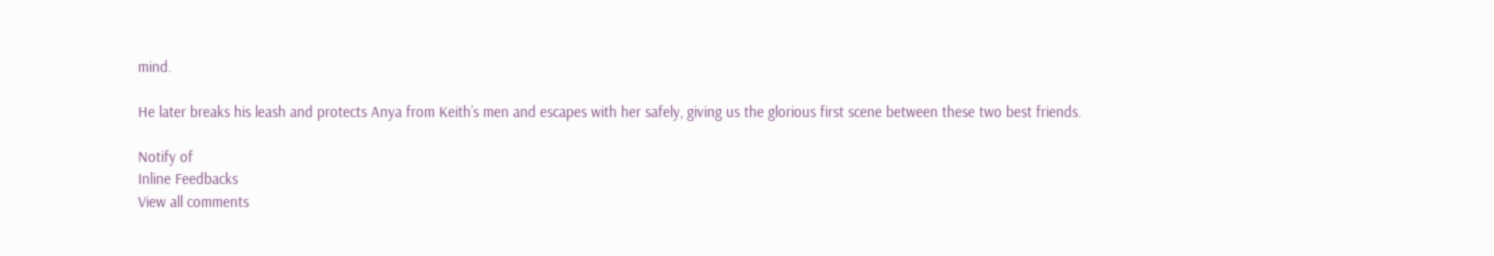mind.

He later breaks his leash and protects Anya from Keith’s men and escapes with her safely, giving us the glorious first scene between these two best friends.

Notify of
Inline Feedbacks
View all comments